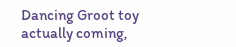Dancing Groot toy actually coming,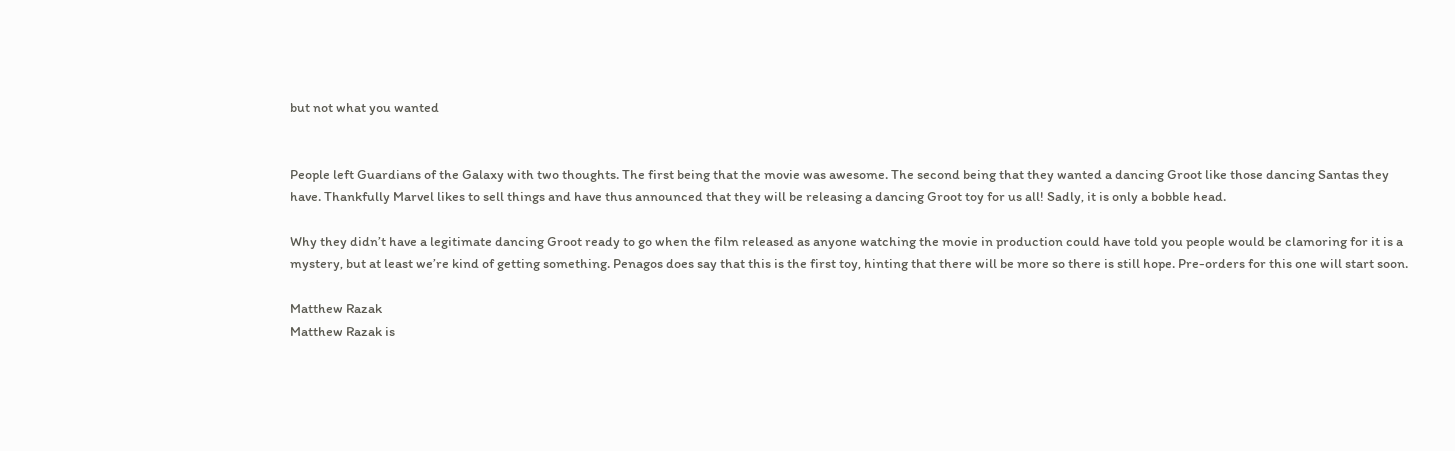but not what you wanted


People left Guardians of the Galaxy with two thoughts. The first being that the movie was awesome. The second being that they wanted a dancing Groot like those dancing Santas they have. Thankfully Marvel likes to sell things and have thus announced that they will be releasing a dancing Groot toy for us all! Sadly, it is only a bobble head.

Why they didn’t have a legitimate dancing Groot ready to go when the film released as anyone watching the movie in production could have told you people would be clamoring for it is a mystery, but at least we’re kind of getting something. Penagos does say that this is the first toy, hinting that there will be more so there is still hope. Pre-orders for this one will start soon.

Matthew Razak
Matthew Razak is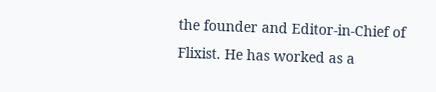the founder and Editor-in-Chief of Flixist. He has worked as a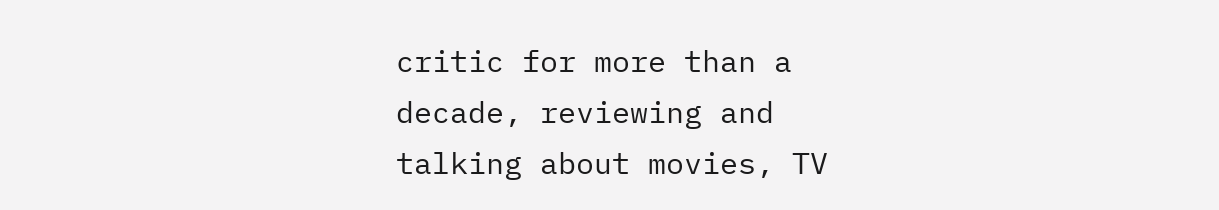critic for more than a decade, reviewing and talking about movies, TV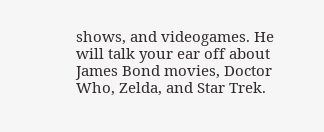shows, and videogames. He will talk your ear off about James Bond movies, Doctor Who, Zelda, and Star Trek.